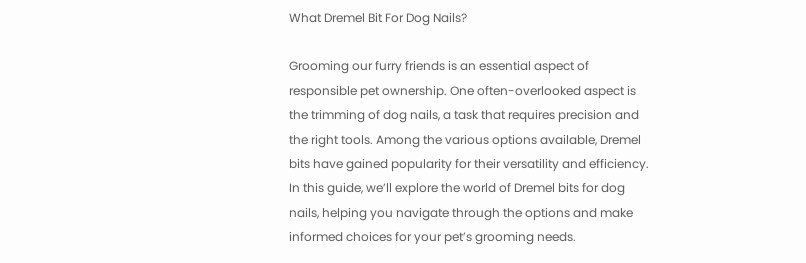What Dremel Bit For Dog Nails?

Grooming our furry friends is an essential aspect of responsible pet ownership. One often-overlooked aspect is the trimming of dog nails, a task that requires precision and the right tools. Among the various options available, Dremel bits have gained popularity for their versatility and efficiency. In this guide, we’ll explore the world of Dremel bits for dog nails, helping you navigate through the options and make informed choices for your pet’s grooming needs.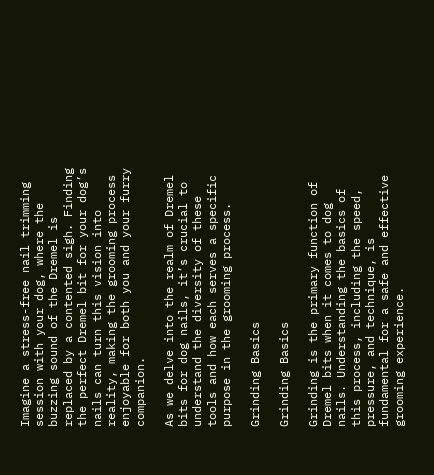Imagine a stress-free nail trimming session with your dog, where the buzzing sound of the Dremel is replaced by a contented sigh. Finding the perfect Dremel bit for your dog’s nails can turn this vision into reality, making the grooming process enjoyable for both you and your furry companion.

As we delve into the realm of Dremel bits for dog nails, it’s crucial to understand the diversity of these tools and how each serves a specific purpose in the grooming process.

Grinding Basics

Grinding Basics

Grinding is the primary function of Dremel bits when it comes to dog nails. Understanding the basics of this process, including the speed, pressure, and technique, is fundamental for a safe and effective grooming experience.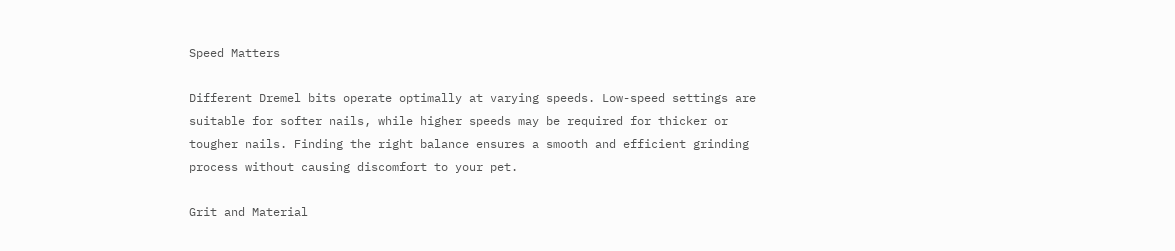Speed Matters

Different Dremel bits operate optimally at varying speeds. Low-speed settings are suitable for softer nails, while higher speeds may be required for thicker or tougher nails. Finding the right balance ensures a smooth and efficient grinding process without causing discomfort to your pet.

Grit and Material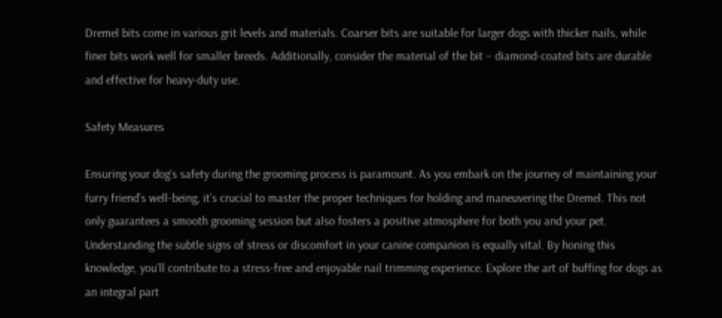Dremel bits come in various grit levels and materials. Coarser bits are suitable for larger dogs with thicker nails, while finer bits work well for smaller breeds. Additionally, consider the material of the bit – diamond-coated bits are durable and effective for heavy-duty use.

Safety Measures

Ensuring your dog’s safety during the grooming process is paramount. As you embark on the journey of maintaining your furry friend’s well-being, it’s crucial to master the proper techniques for holding and maneuvering the Dremel. This not only guarantees a smooth grooming session but also fosters a positive atmosphere for both you and your pet. Understanding the subtle signs of stress or discomfort in your canine companion is equally vital. By honing this knowledge, you’ll contribute to a stress-free and enjoyable nail trimming experience. Explore the art of buffing for dogs as an integral part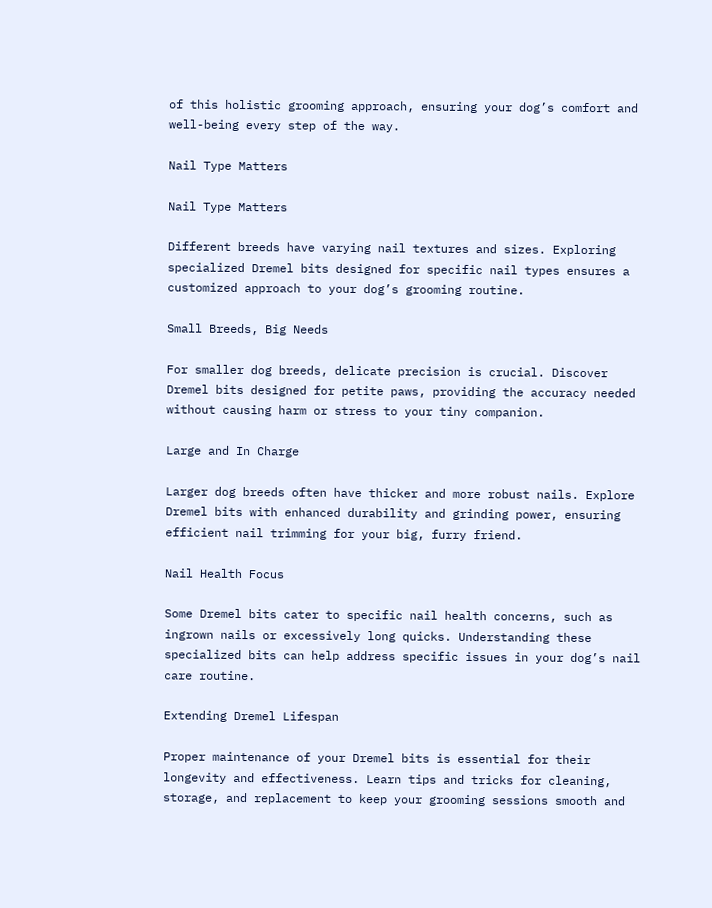of this holistic grooming approach, ensuring your dog’s comfort and well-being every step of the way.

Nail Type Matters

Nail Type Matters

Different breeds have varying nail textures and sizes. Exploring specialized Dremel bits designed for specific nail types ensures a customized approach to your dog’s grooming routine.

Small Breeds, Big Needs

For smaller dog breeds, delicate precision is crucial. Discover Dremel bits designed for petite paws, providing the accuracy needed without causing harm or stress to your tiny companion.

Large and In Charge

Larger dog breeds often have thicker and more robust nails. Explore Dremel bits with enhanced durability and grinding power, ensuring efficient nail trimming for your big, furry friend.

Nail Health Focus

Some Dremel bits cater to specific nail health concerns, such as ingrown nails or excessively long quicks. Understanding these specialized bits can help address specific issues in your dog’s nail care routine.

Extending Dremel Lifespan

Proper maintenance of your Dremel bits is essential for their longevity and effectiveness. Learn tips and tricks for cleaning, storage, and replacement to keep your grooming sessions smooth and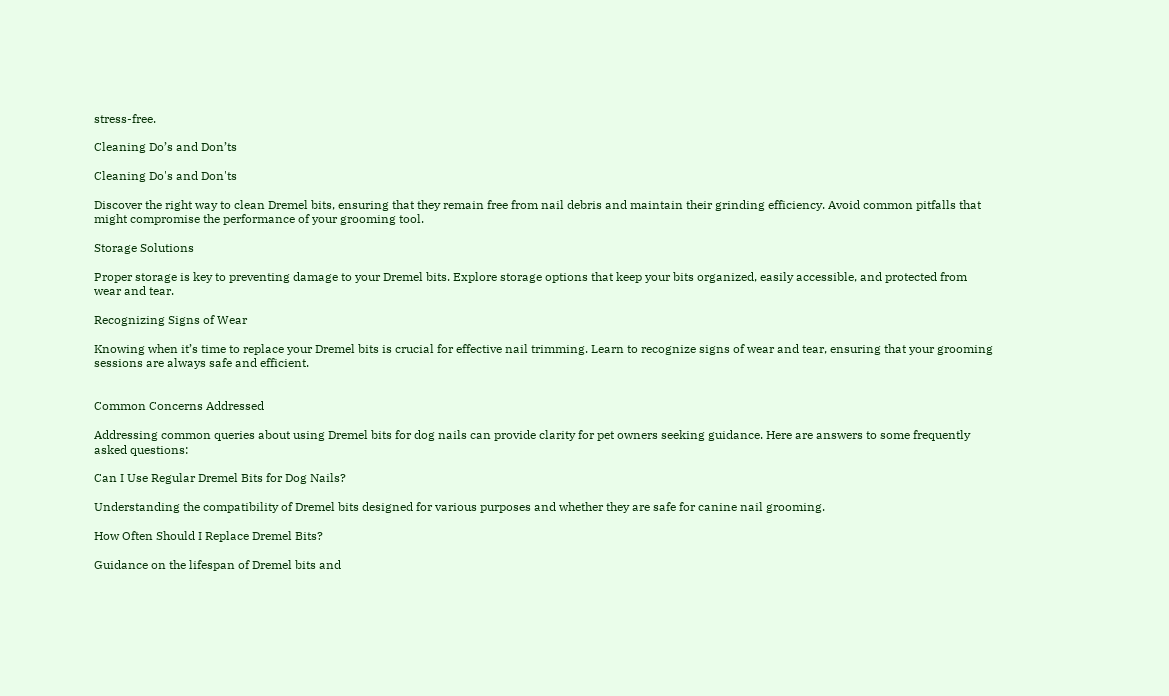stress-free.

Cleaning Do’s and Don’ts

Cleaning Do's and Don'ts

Discover the right way to clean Dremel bits, ensuring that they remain free from nail debris and maintain their grinding efficiency. Avoid common pitfalls that might compromise the performance of your grooming tool.

Storage Solutions

Proper storage is key to preventing damage to your Dremel bits. Explore storage options that keep your bits organized, easily accessible, and protected from wear and tear.

Recognizing Signs of Wear

Knowing when it’s time to replace your Dremel bits is crucial for effective nail trimming. Learn to recognize signs of wear and tear, ensuring that your grooming sessions are always safe and efficient.


Common Concerns Addressed

Addressing common queries about using Dremel bits for dog nails can provide clarity for pet owners seeking guidance. Here are answers to some frequently asked questions:

Can I Use Regular Dremel Bits for Dog Nails?

Understanding the compatibility of Dremel bits designed for various purposes and whether they are safe for canine nail grooming.

How Often Should I Replace Dremel Bits?

Guidance on the lifespan of Dremel bits and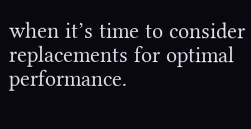when it’s time to consider replacements for optimal performance.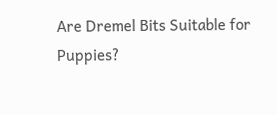Are Dremel Bits Suitable for Puppies?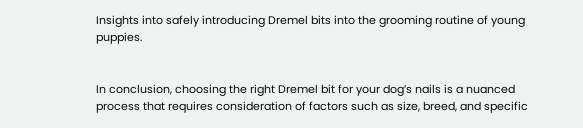Insights into safely introducing Dremel bits into the grooming routine of young puppies.


In conclusion, choosing the right Dremel bit for your dog’s nails is a nuanced process that requires consideration of factors such as size, breed, and specific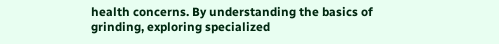health concerns. By understanding the basics of grinding, exploring specialized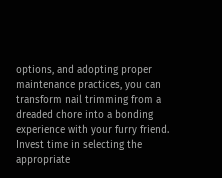options, and adopting proper maintenance practices, you can transform nail trimming from a dreaded chore into a bonding experience with your furry friend. Invest time in selecting the appropriate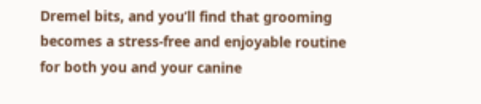Dremel bits, and you’ll find that grooming becomes a stress-free and enjoyable routine for both you and your canine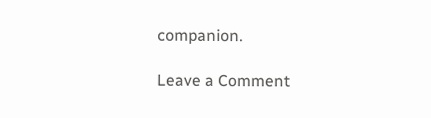companion.

Leave a Comment